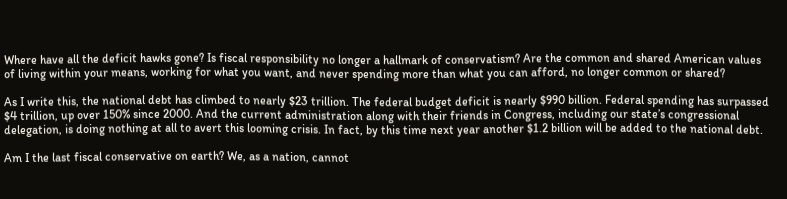Where have all the deficit hawks gone? Is fiscal responsibility no longer a hallmark of conservatism? Are the common and shared American values of living within your means, working for what you want, and never spending more than what you can afford, no longer common or shared?

As I write this, the national debt has climbed to nearly $23 trillion. The federal budget deficit is nearly $990 billion. Federal spending has surpassed $4 trillion, up over 150% since 2000. And the current administration along with their friends in Congress, including our state’s congressional delegation, is doing nothing at all to avert this looming crisis. In fact, by this time next year another $1.2 billion will be added to the national debt.

Am I the last fiscal conservative on earth? We, as a nation, cannot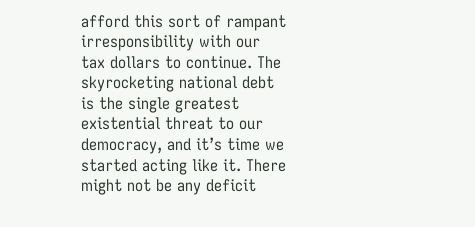afford this sort of rampant irresponsibility with our tax dollars to continue. The skyrocketing national debt is the single greatest existential threat to our democracy, and it’s time we started acting like it. There might not be any deficit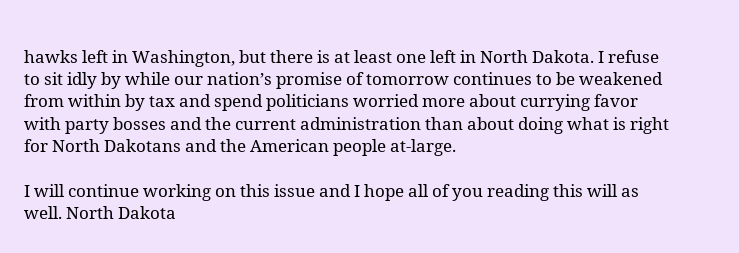hawks left in Washington, but there is at least one left in North Dakota. I refuse to sit idly by while our nation’s promise of tomorrow continues to be weakened from within by tax and spend politicians worried more about currying favor with party bosses and the current administration than about doing what is right for North Dakotans and the American people at-large.

I will continue working on this issue and I hope all of you reading this will as well. North Dakota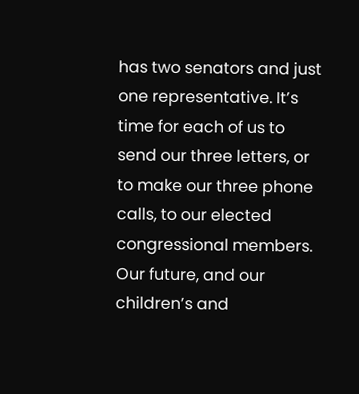has two senators and just one representative. It’s time for each of us to send our three letters, or to make our three phone calls, to our elected congressional members. Our future, and our children’s and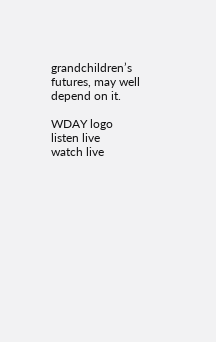grandchildren’s futures, may well depend on it.

WDAY logo
listen live
watch live